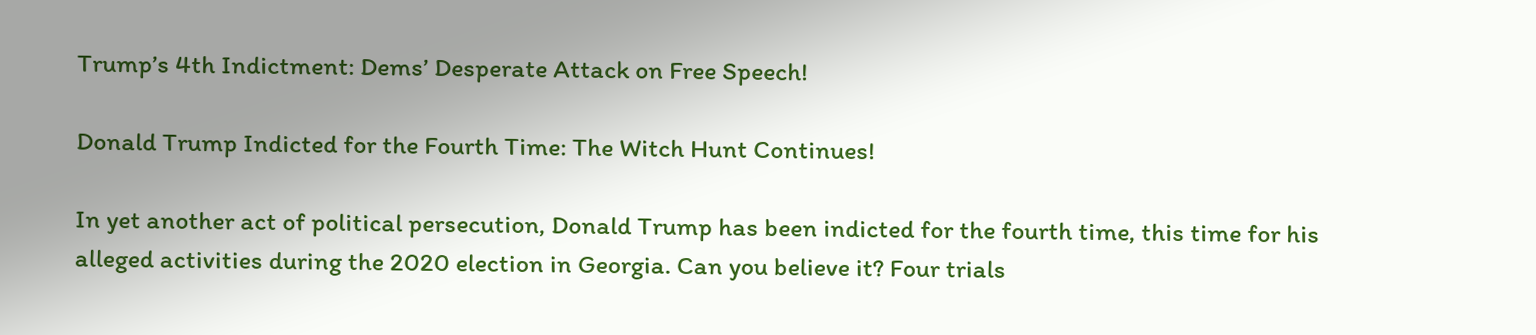Trump’s 4th Indictment: Dems’ Desperate Attack on Free Speech!

Donald Trump Indicted for the Fourth Time: The Witch Hunt Continues!

In yet another act of political persecution, Donald Trump has been indicted for the fourth time, this time for his alleged activities during the 2020 election in Georgia. Can you believe it? Four trials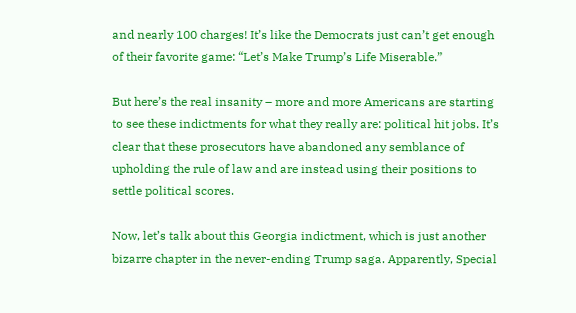and nearly 100 charges! It’s like the Democrats just can’t get enough of their favorite game: “Let’s Make Trump’s Life Miserable.”

But here’s the real insanity – more and more Americans are starting to see these indictments for what they really are: political hit jobs. It’s clear that these prosecutors have abandoned any semblance of upholding the rule of law and are instead using their positions to settle political scores.

Now, let’s talk about this Georgia indictment, which is just another bizarre chapter in the never-ending Trump saga. Apparently, Special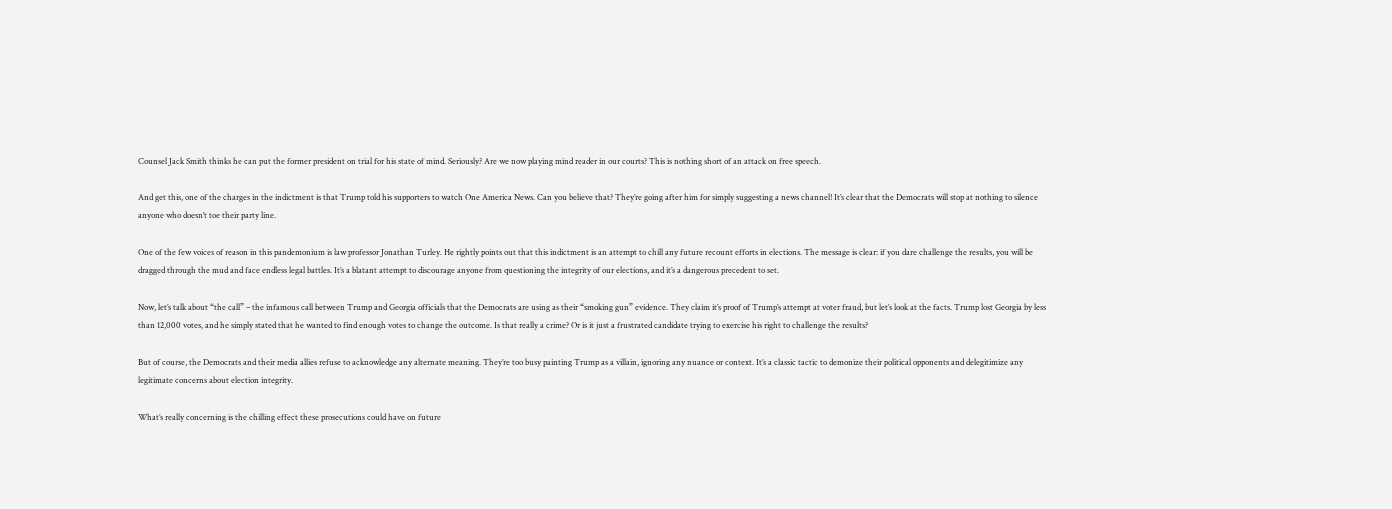Counsel Jack Smith thinks he can put the former president on trial for his state of mind. Seriously? Are we now playing mind reader in our courts? This is nothing short of an attack on free speech.

And get this, one of the charges in the indictment is that Trump told his supporters to watch One America News. Can you believe that? They’re going after him for simply suggesting a news channel! It’s clear that the Democrats will stop at nothing to silence anyone who doesn’t toe their party line.

One of the few voices of reason in this pandemonium is law professor Jonathan Turley. He rightly points out that this indictment is an attempt to chill any future recount efforts in elections. The message is clear: if you dare challenge the results, you will be dragged through the mud and face endless legal battles. It’s a blatant attempt to discourage anyone from questioning the integrity of our elections, and it’s a dangerous precedent to set.

Now, let’s talk about “the call” – the infamous call between Trump and Georgia officials that the Democrats are using as their “smoking gun” evidence. They claim it’s proof of Trump’s attempt at voter fraud, but let’s look at the facts. Trump lost Georgia by less than 12,000 votes, and he simply stated that he wanted to find enough votes to change the outcome. Is that really a crime? Or is it just a frustrated candidate trying to exercise his right to challenge the results?

But of course, the Democrats and their media allies refuse to acknowledge any alternate meaning. They’re too busy painting Trump as a villain, ignoring any nuance or context. It’s a classic tactic to demonize their political opponents and delegitimize any legitimate concerns about election integrity.

What’s really concerning is the chilling effect these prosecutions could have on future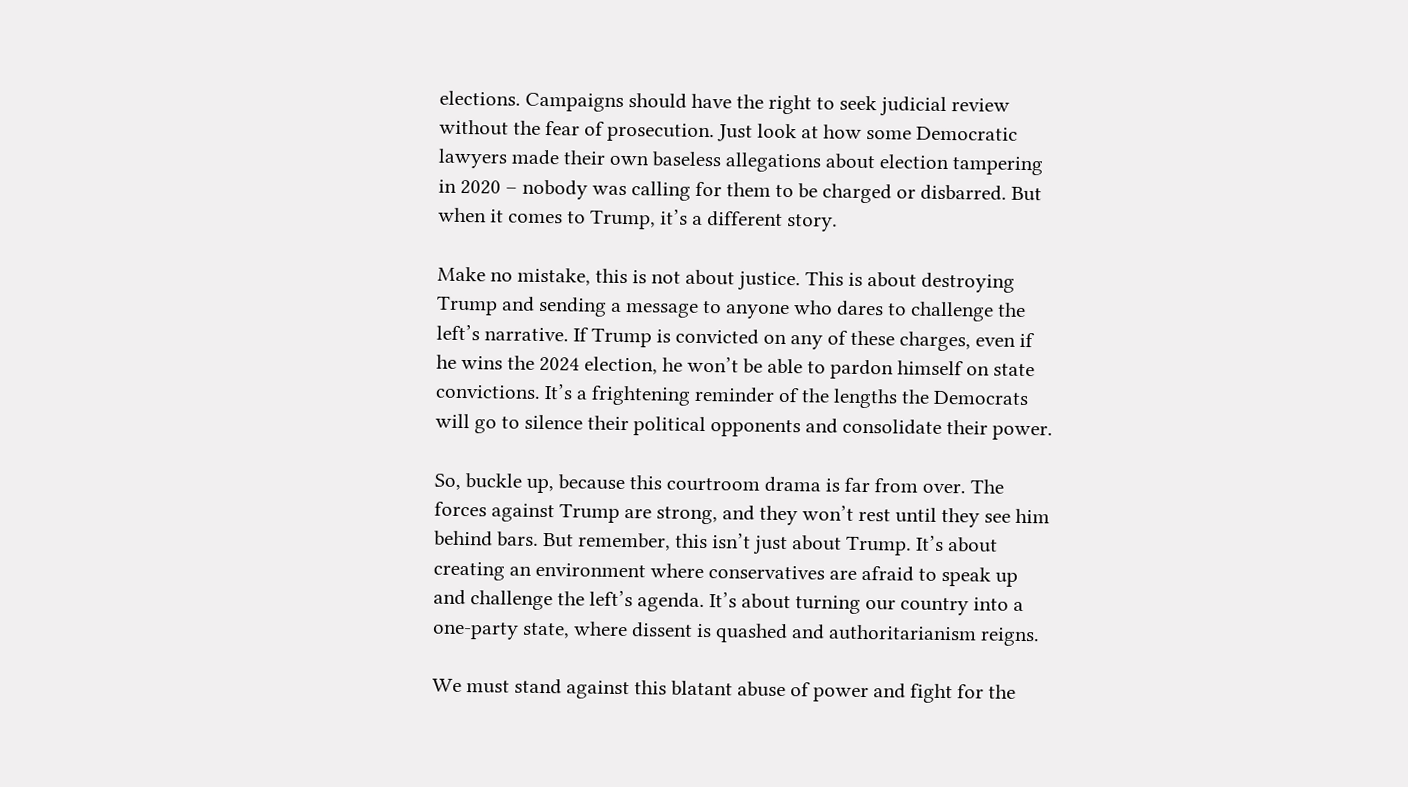elections. Campaigns should have the right to seek judicial review without the fear of prosecution. Just look at how some Democratic lawyers made their own baseless allegations about election tampering in 2020 – nobody was calling for them to be charged or disbarred. But when it comes to Trump, it’s a different story.

Make no mistake, this is not about justice. This is about destroying Trump and sending a message to anyone who dares to challenge the left’s narrative. If Trump is convicted on any of these charges, even if he wins the 2024 election, he won’t be able to pardon himself on state convictions. It’s a frightening reminder of the lengths the Democrats will go to silence their political opponents and consolidate their power.

So, buckle up, because this courtroom drama is far from over. The forces against Trump are strong, and they won’t rest until they see him behind bars. But remember, this isn’t just about Trump. It’s about creating an environment where conservatives are afraid to speak up and challenge the left’s agenda. It’s about turning our country into a one-party state, where dissent is quashed and authoritarianism reigns.

We must stand against this blatant abuse of power and fight for the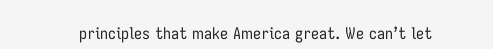principles that make America great. We can’t let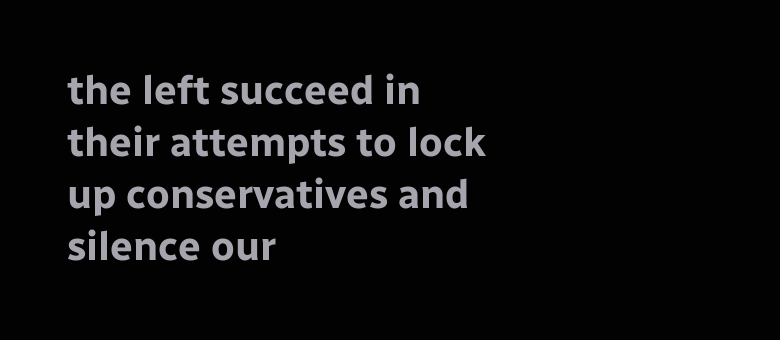the left succeed in their attempts to lock up conservatives and silence our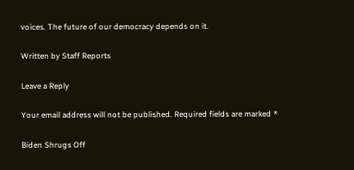voices. The future of our democracy depends on it.

Written by Staff Reports

Leave a Reply

Your email address will not be published. Required fields are marked *

Biden Shrugs Off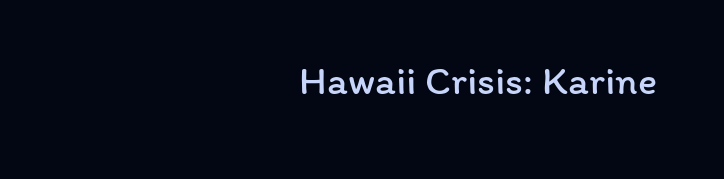Hawaii Crisis: Karine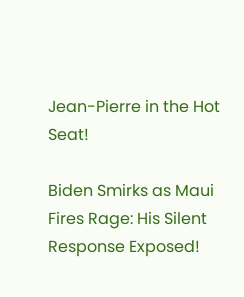Jean-Pierre in the Hot Seat!

Biden Smirks as Maui Fires Rage: His Silent Response Exposed!